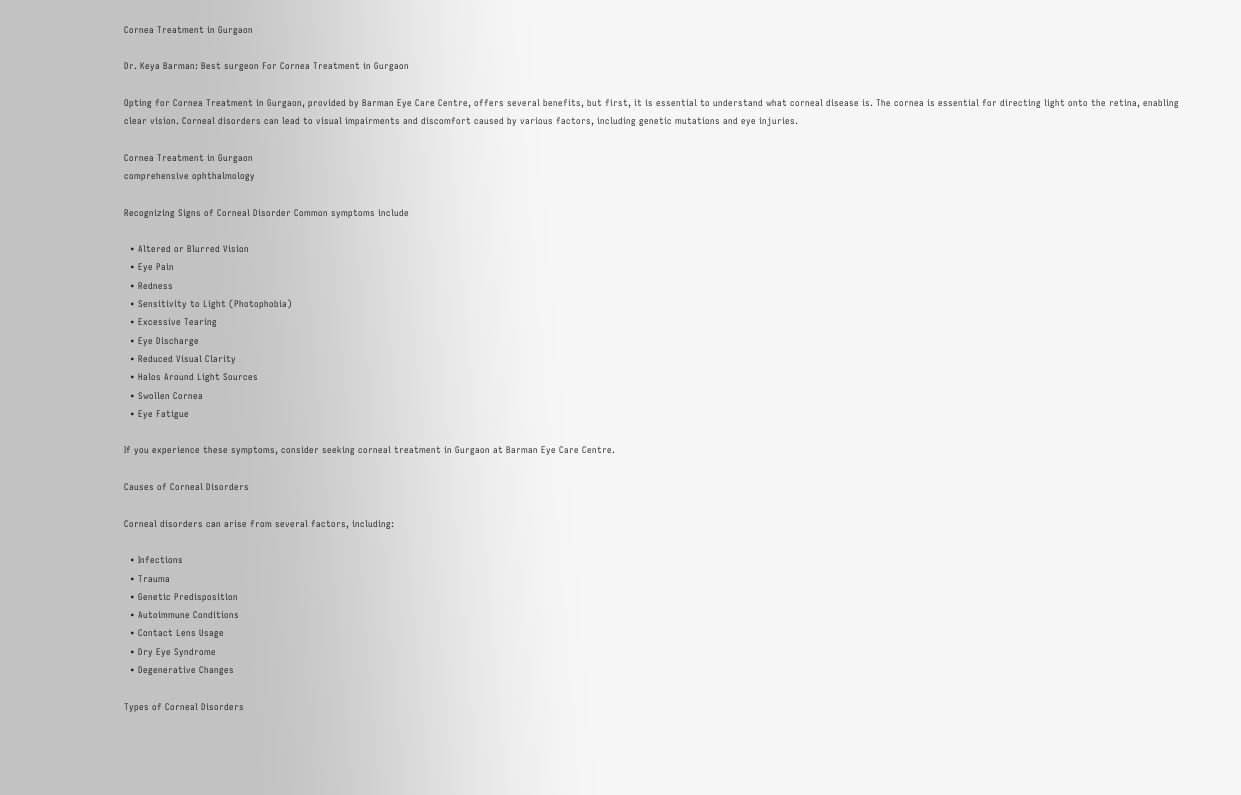Cornea Treatment in Gurgaon

Dr. Keya Barman: Best surgeon For Cornea Treatment in Gurgaon

Opting for Cornea Treatment in Gurgaon, provided by Barman Eye Care Centre, offers several benefits, but first, it is essential to understand what corneal disease is. The cornea is essential for directing light onto the retina, enabling clear vision. Corneal disorders can lead to visual impairments and discomfort caused by various factors, including genetic mutations and eye injuries.

Cornea Treatment in Gurgaon
comprehensive ophthalmology

Recognizing Signs of Corneal Disorder Common symptoms include

  • Altered or Blurred Vision
  • Eye Pain
  • Redness
  • Sensitivity to Light (Photophobia)
  • Excessive Tearing
  • Eye Discharge
  • Reduced Visual Clarity
  • Halos Around Light Sources
  • Swollen Cornea
  • Eye Fatigue

If you experience these symptoms, consider seeking corneal treatment in Gurgaon at Barman Eye Care Centre.

Causes of Corneal Disorders

Corneal disorders can arise from several factors, including:

  • Infections
  • Trauma
  • Genetic Predisposition
  • Autoimmune Conditions
  • Contact Lens Usage
  • Dry Eye Syndrome
  • Degenerative Changes

Types of Corneal Disorders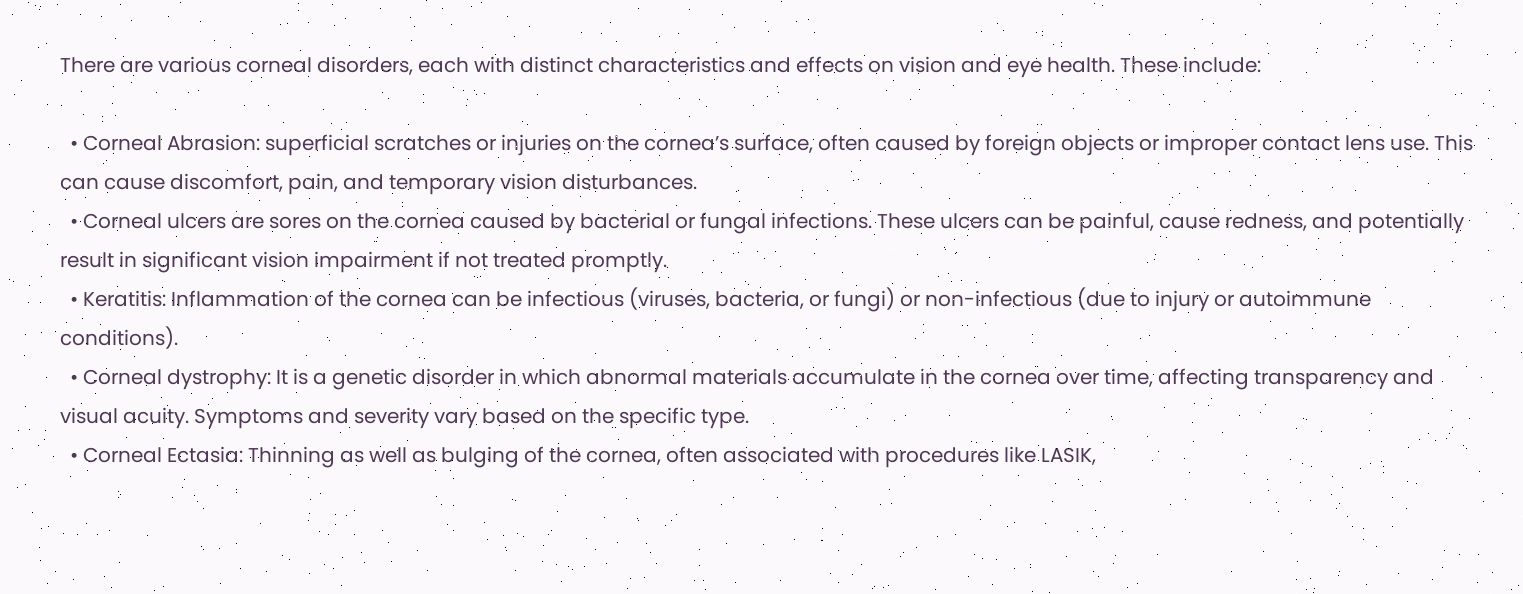There are various corneal disorders, each with distinct characteristics and effects on vision and eye health. These include:

  • Corneal Abrasion: superficial scratches or injuries on the cornea’s surface, often caused by foreign objects or improper contact lens use. This can cause discomfort, pain, and temporary vision disturbances.
  • Corneal ulcers are sores on the cornea caused by bacterial or fungal infections. These ulcers can be painful, cause redness, and potentially result in significant vision impairment if not treated promptly.
  • Keratitis: Inflammation of the cornea can be infectious (viruses, bacteria, or fungi) or non-infectious (due to injury or autoimmune conditions).
  • Corneal dystrophy: It is a genetic disorder in which abnormal materials accumulate in the cornea over time, affecting transparency and visual acuity. Symptoms and severity vary based on the specific type.
  • Corneal Ectasia: Thinning as well as bulging of the cornea, often associated with procedures like LASIK,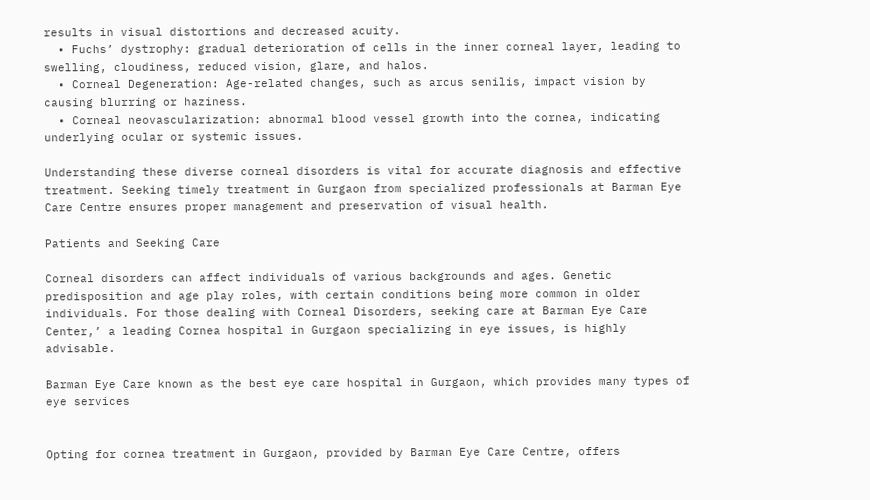results in visual distortions and decreased acuity.
  • Fuchs’ dystrophy: gradual deterioration of cells in the inner corneal layer, leading to swelling, cloudiness, reduced vision, glare, and halos.
  • Corneal Degeneration: Age-related changes, such as arcus senilis, impact vision by causing blurring or haziness.
  • Corneal neovascularization: abnormal blood vessel growth into the cornea, indicating underlying ocular or systemic issues.

Understanding these diverse corneal disorders is vital for accurate diagnosis and effective treatment. Seeking timely treatment in Gurgaon from specialized professionals at Barman Eye Care Centre ensures proper management and preservation of visual health.

Patients and Seeking Care

Corneal disorders can affect individuals of various backgrounds and ages. Genetic predisposition and age play roles, with certain conditions being more common in older individuals. For those dealing with Corneal Disorders, seeking care at Barman Eye Care Center,’ a leading Cornea hospital in Gurgaon specializing in eye issues, is highly advisable.

Barman Eye Care known as the best eye care hospital in Gurgaon, which provides many types of eye services


Opting for cornea treatment in Gurgaon, provided by Barman Eye Care Centre, offers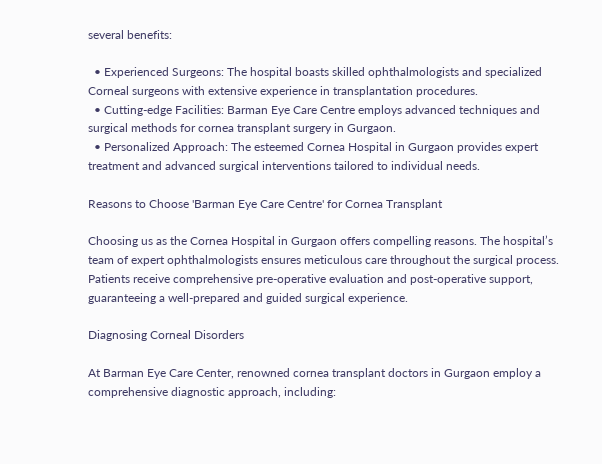several benefits:

  • Experienced Surgeons: The hospital boasts skilled ophthalmologists and specialized Corneal surgeons with extensive experience in transplantation procedures.
  • Cutting-edge Facilities: Barman Eye Care Centre employs advanced techniques and surgical methods for cornea transplant surgery in Gurgaon.
  • Personalized Approach: The esteemed Cornea Hospital in Gurgaon provides expert treatment and advanced surgical interventions tailored to individual needs.

Reasons to Choose 'Barman Eye Care Centre' for Cornea Transplant

Choosing us as the Cornea Hospital in Gurgaon offers compelling reasons. The hospital’s team of expert ophthalmologists ensures meticulous care throughout the surgical process. Patients receive comprehensive pre-operative evaluation and post-operative support, guaranteeing a well-prepared and guided surgical experience.

Diagnosing Corneal Disorders

At Barman Eye Care Center, renowned cornea transplant doctors in Gurgaon employ a comprehensive diagnostic approach, including: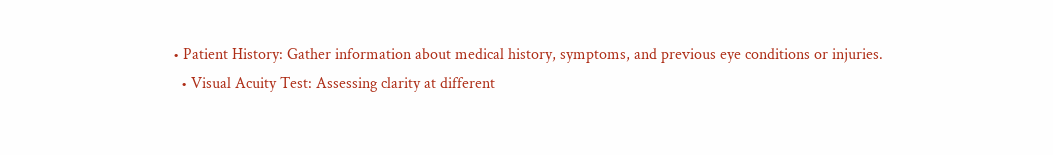• Patient History: Gather information about medical history, symptoms, and previous eye conditions or injuries.
  • Visual Acuity Test: Assessing clarity at different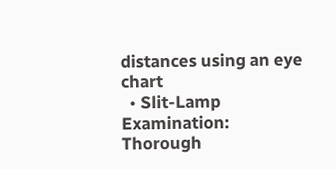distances using an eye chart
  • Slit-Lamp Examination: Thorough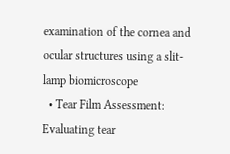examination of the cornea and ocular structures using a slit-lamp biomicroscope
  • Tear Film Assessment: Evaluating tear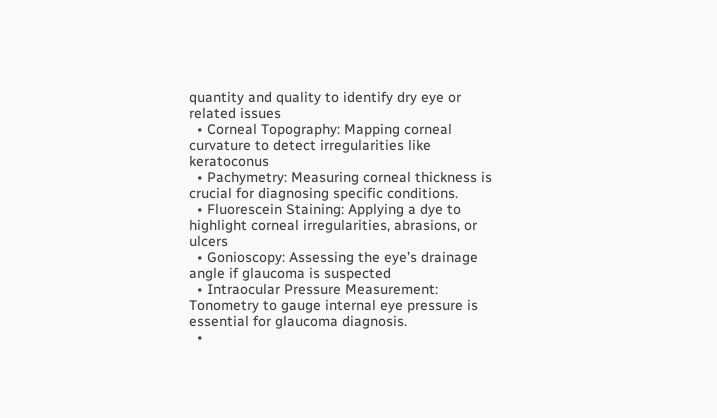quantity and quality to identify dry eye or related issues
  • Corneal Topography: Mapping corneal curvature to detect irregularities like keratoconus
  • Pachymetry: Measuring corneal thickness is crucial for diagnosing specific conditions.
  • Fluorescein Staining: Applying a dye to highlight corneal irregularities, abrasions, or ulcers
  • Gonioscopy: Assessing the eye’s drainage angle if glaucoma is suspected
  • Intraocular Pressure Measurement: Tonometry to gauge internal eye pressure is essential for glaucoma diagnosis.
  •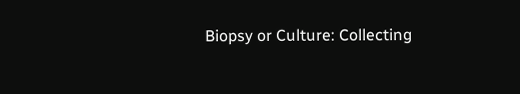Biopsy or Culture: Collecting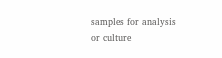samples for analysis or culture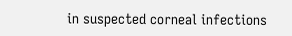in suspected corneal infections